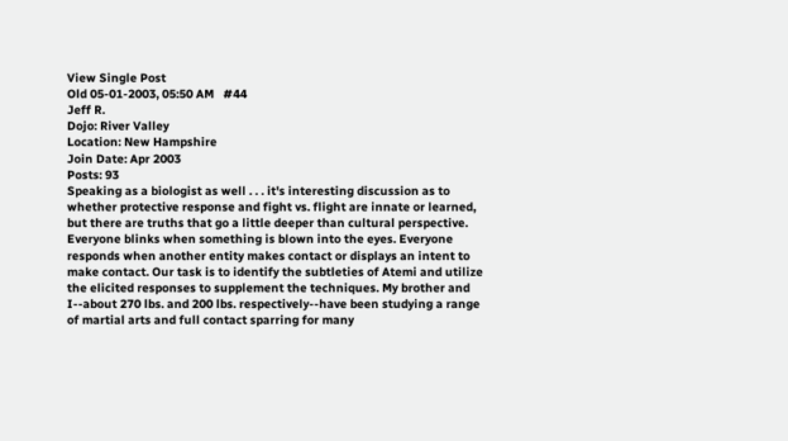View Single Post
Old 05-01-2003, 05:50 AM   #44
Jeff R.
Dojo: River Valley
Location: New Hampshire
Join Date: Apr 2003
Posts: 93
Speaking as a biologist as well . . . it's interesting discussion as to whether protective response and fight vs. flight are innate or learned, but there are truths that go a little deeper than cultural perspective. Everyone blinks when something is blown into the eyes. Everyone responds when another entity makes contact or displays an intent to make contact. Our task is to identify the subtleties of Atemi and utilize the elicited responses to supplement the techniques. My brother and I--about 270 lbs. and 200 lbs. respectively--have been studying a range of martial arts and full contact sparring for many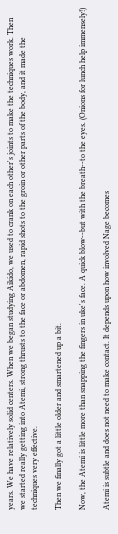years. We have relatively solid centers. When we began studying Aikido, we used to crank on each other's joints to make the techniques work. Then we started really getting into Atemi, strong thrusts to the face or abdomen, rapid shots to the groin or other parts of the body, and it made the techniques very effective.

Then we finally got a little older and smartened up a bit.

Now, the Atemi is little more than snapping the fingers in uke's face. A quick blow--but with the breath--to the eyes. (Onions for lunch help immensely!)

Atemi is subtle and does not need to make contact. It depends upon how involved Nage becomes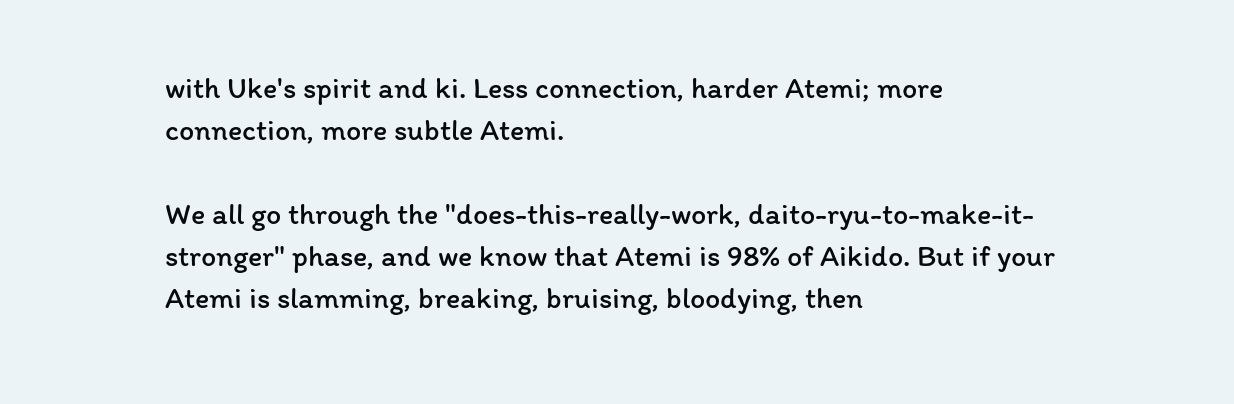with Uke's spirit and ki. Less connection, harder Atemi; more connection, more subtle Atemi.

We all go through the "does-this-really-work, daito-ryu-to-make-it-stronger" phase, and we know that Atemi is 98% of Aikido. But if your Atemi is slamming, breaking, bruising, bloodying, then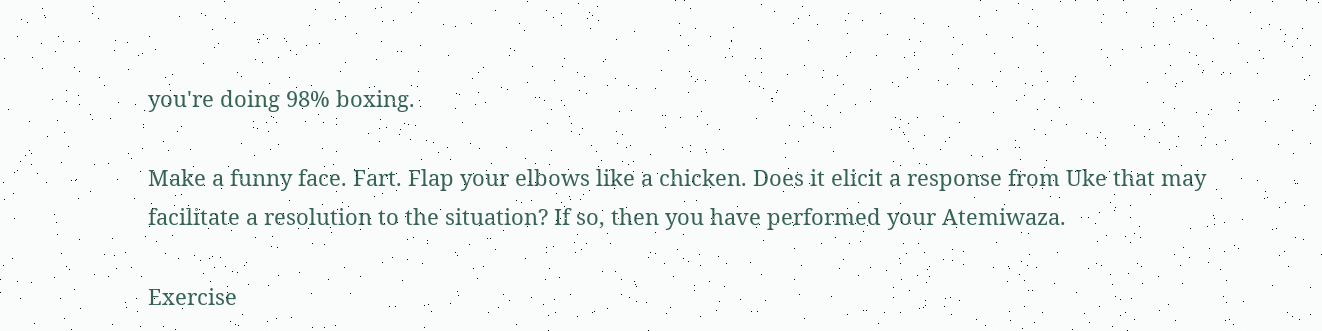you're doing 98% boxing.

Make a funny face. Fart. Flap your elbows like a chicken. Does it elicit a response from Uke that may facilitate a resolution to the situation? If so, then you have performed your Atemiwaza.

Exercise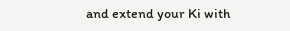and extend your Ki with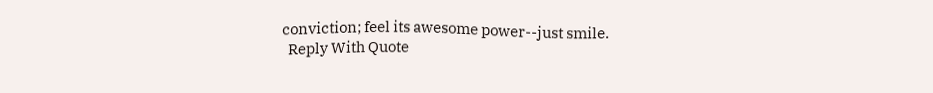conviction; feel its awesome power--just smile.
  Reply With Quote